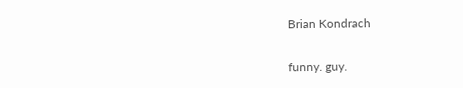Brian Kondrach

funny. guy.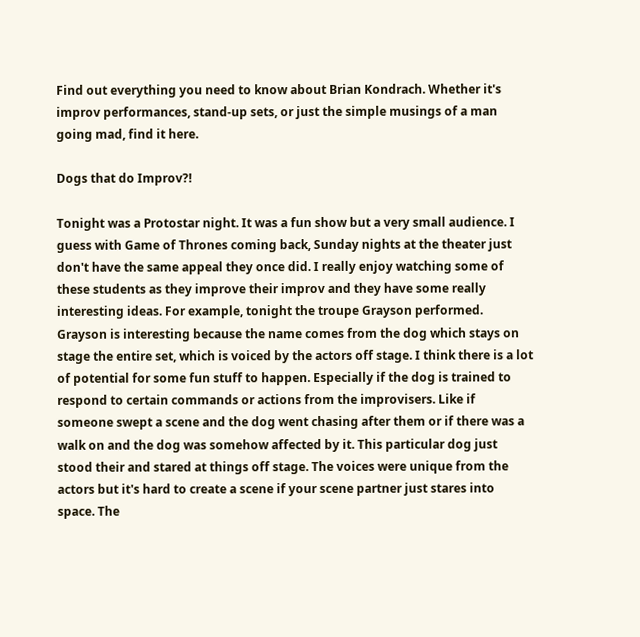Find out everything you need to know about Brian Kondrach. Whether it's improv performances, stand-up sets, or just the simple musings of a man going mad, find it here.

Dogs that do Improv?!

Tonight was a Protostar night. It was a fun show but a very small audience. I guess with Game of Thrones coming back, Sunday nights at the theater just don't have the same appeal they once did. I really enjoy watching some of these students as they improve their improv and they have some really interesting ideas. For example, tonight the troupe Grayson performed. Grayson is interesting because the name comes from the dog which stays on stage the entire set, which is voiced by the actors off stage. I think there is a lot of potential for some fun stuff to happen. Especially if the dog is trained to respond to certain commands or actions from the improvisers. Like if someone swept a scene and the dog went chasing after them or if there was a walk on and the dog was somehow affected by it. This particular dog just stood their and stared at things off stage. The voices were unique from the actors but it's hard to create a scene if your scene partner just stares into space. The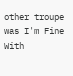other troupe was I'm Fine With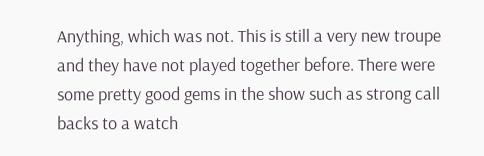Anything, which was not. This is still a very new troupe and they have not played together before. There were some pretty good gems in the show such as strong call backs to a watch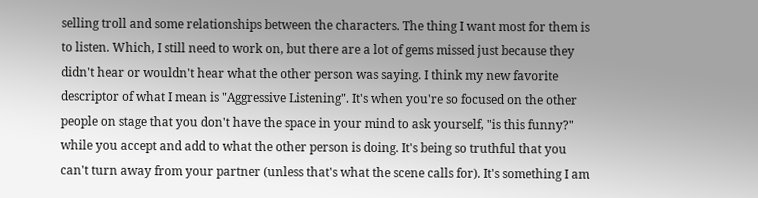selling troll and some relationships between the characters. The thing I want most for them is to listen. Which, I still need to work on, but there are a lot of gems missed just because they didn't hear or wouldn't hear what the other person was saying. I think my new favorite descriptor of what I mean is "Aggressive Listening". It's when you're so focused on the other people on stage that you don't have the space in your mind to ask yourself, "is this funny?" while you accept and add to what the other person is doing. It's being so truthful that you can't turn away from your partner (unless that's what the scene calls for). It's something I am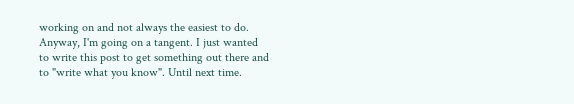working on and not always the easiest to do. Anyway, I'm going on a tangent. I just wanted to write this post to get something out there and to "write what you know". Until next time.